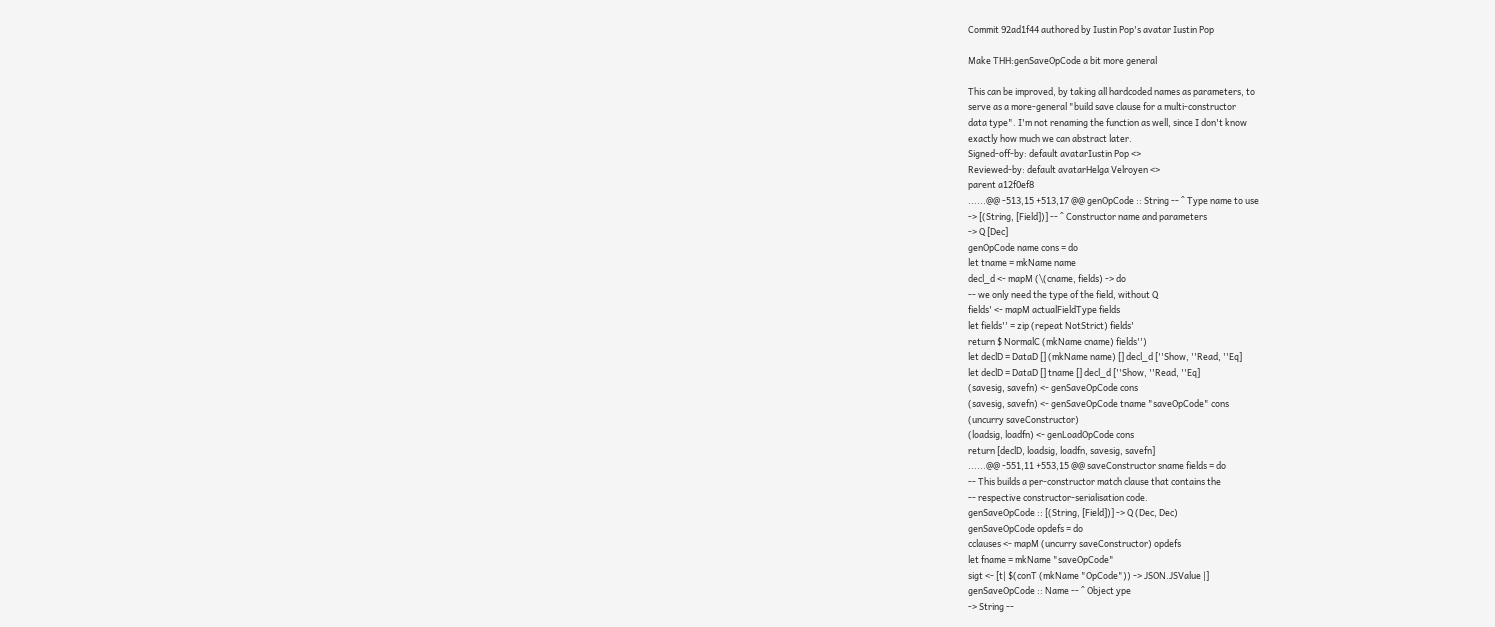Commit 92ad1f44 authored by Iustin Pop's avatar Iustin Pop

Make THH:genSaveOpCode a bit more general

This can be improved, by taking all hardcoded names as parameters, to
serve as a more-general "build save clause for a multi-constructor
data type". I'm not renaming the function as well, since I don't know
exactly how much we can abstract later.
Signed-off-by: default avatarIustin Pop <>
Reviewed-by: default avatarHelga Velroyen <>
parent a12f0ef8
......@@ -513,15 +513,17 @@ genOpCode :: String -- ^ Type name to use
-> [(String, [Field])] -- ^ Constructor name and parameters
-> Q [Dec]
genOpCode name cons = do
let tname = mkName name
decl_d <- mapM (\(cname, fields) -> do
-- we only need the type of the field, without Q
fields' <- mapM actualFieldType fields
let fields'' = zip (repeat NotStrict) fields'
return $ NormalC (mkName cname) fields'')
let declD = DataD [] (mkName name) [] decl_d [''Show, ''Read, ''Eq]
let declD = DataD [] tname [] decl_d [''Show, ''Read, ''Eq]
(savesig, savefn) <- genSaveOpCode cons
(savesig, savefn) <- genSaveOpCode tname "saveOpCode" cons
(uncurry saveConstructor)
(loadsig, loadfn) <- genLoadOpCode cons
return [declD, loadsig, loadfn, savesig, savefn]
......@@ -551,11 +553,15 @@ saveConstructor sname fields = do
-- This builds a per-constructor match clause that contains the
-- respective constructor-serialisation code.
genSaveOpCode :: [(String, [Field])] -> Q (Dec, Dec)
genSaveOpCode opdefs = do
cclauses <- mapM (uncurry saveConstructor) opdefs
let fname = mkName "saveOpCode"
sigt <- [t| $(conT (mkName "OpCode")) -> JSON.JSValue |]
genSaveOpCode :: Name -- ^ Object ype
-> String --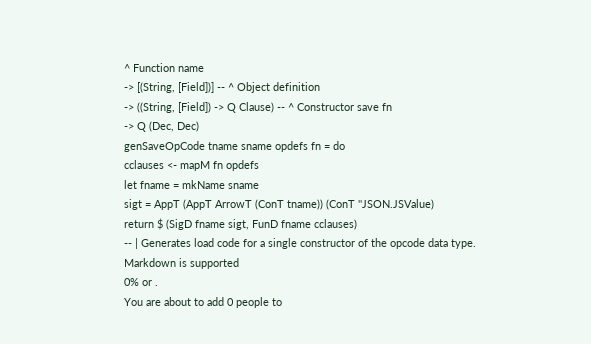^ Function name
-> [(String, [Field])] -- ^ Object definition
-> ((String, [Field]) -> Q Clause) -- ^ Constructor save fn
-> Q (Dec, Dec)
genSaveOpCode tname sname opdefs fn = do
cclauses <- mapM fn opdefs
let fname = mkName sname
sigt = AppT (AppT ArrowT (ConT tname)) (ConT ''JSON.JSValue)
return $ (SigD fname sigt, FunD fname cclauses)
-- | Generates load code for a single constructor of the opcode data type.
Markdown is supported
0% or .
You are about to add 0 people to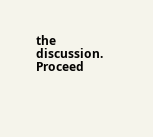the discussion. Proceed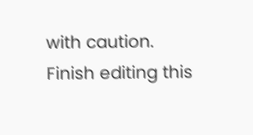with caution.
Finish editing this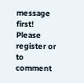message first!
Please register or to comment